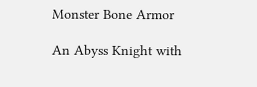Monster Bone Armor

An Abyss Knight with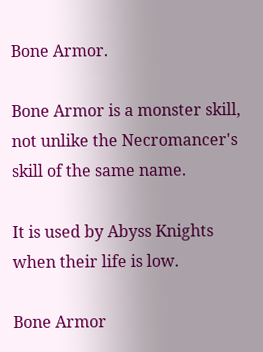Bone Armor.

Bone Armor is a monster skill, not unlike the Necromancer's skill of the same name.

It is used by Abyss Knights when their life is low.

Bone Armor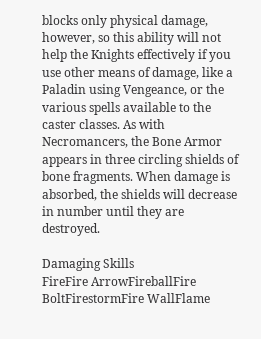blocks only physical damage, however, so this ability will not help the Knights effectively if you use other means of damage, like a Paladin using Vengeance, or the various spells available to the caster classes. As with Necromancers, the Bone Armor appears in three circling shields of bone fragments. When damage is absorbed, the shields will decrease in number until they are destroyed.

Damaging Skills
FireFire ArrowFireballFire BoltFirestormFire WallFlame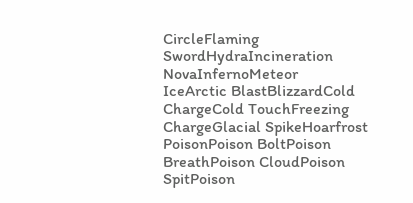CircleFlaming SwordHydraIncineration NovaInfernoMeteor
IceArctic BlastBlizzardCold ChargeCold TouchFreezing ChargeGlacial SpikeHoarfrost
PoisonPoison BoltPoison BreathPoison CloudPoison SpitPoison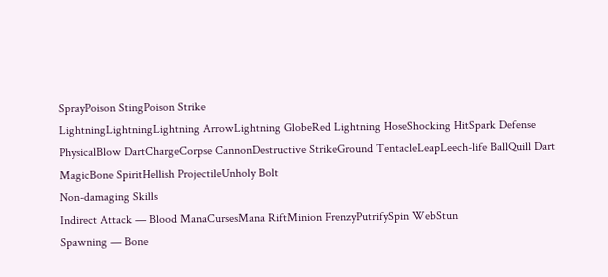SprayPoison StingPoison Strike
LightningLightningLightning ArrowLightning GlobeRed Lightning HoseShocking HitSpark Defense
PhysicalBlow DartChargeCorpse CannonDestructive StrikeGround TentacleLeapLeech-life BallQuill Dart
MagicBone SpiritHellish ProjectileUnholy Bolt
Non-damaging Skills
Indirect Attack — Blood ManaCursesMana RiftMinion FrenzyPutrifySpin WebStun
Spawning — Bone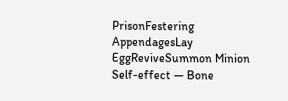PrisonFestering AppendagesLay EggReviveSummon Minion
Self-effect — Bone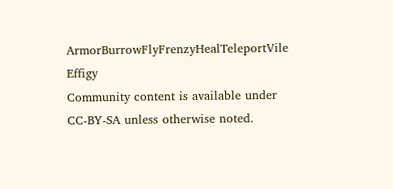ArmorBurrowFlyFrenzyHealTeleportVile Effigy
Community content is available under CC-BY-SA unless otherwise noted.